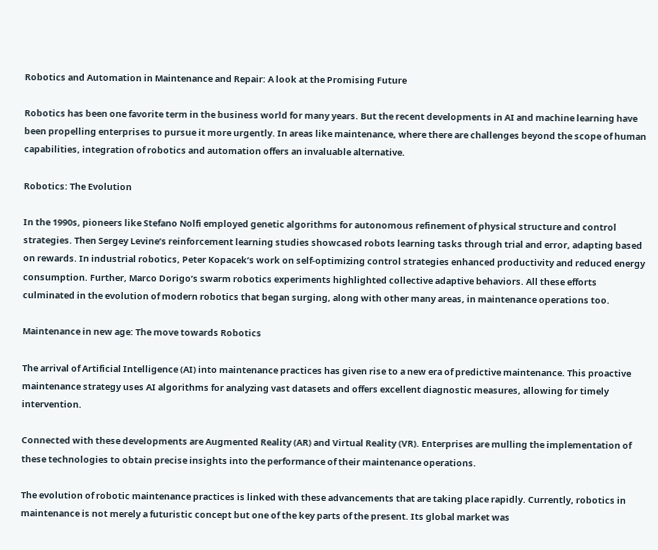Robotics and Automation in Maintenance and Repair: A look at the Promising Future

Robotics has been one favorite term in the business world for many years. But the recent developments in AI and machine learning have been propelling enterprises to pursue it more urgently. In areas like maintenance, where there are challenges beyond the scope of human capabilities, integration of robotics and automation offers an invaluable alternative.

Robotics: The Evolution

In the 1990s, pioneers like Stefano Nolfi employed genetic algorithms for autonomous refinement of physical structure and control strategies. Then Sergey Levine’s reinforcement learning studies showcased robots learning tasks through trial and error, adapting based on rewards. In industrial robotics, Peter Kopacek’s work on self-optimizing control strategies enhanced productivity and reduced energy consumption. Further, Marco Dorigo’s swarm robotics experiments highlighted collective adaptive behaviors. All these efforts culminated in the evolution of modern robotics that began surging, along with other many areas, in maintenance operations too.

Maintenance in new age: The move towards Robotics

The arrival of Artificial Intelligence (AI) into maintenance practices has given rise to a new era of predictive maintenance. This proactive maintenance strategy uses AI algorithms for analyzing vast datasets and offers excellent diagnostic measures, allowing for timely intervention.

Connected with these developments are Augmented Reality (AR) and Virtual Reality (VR). Enterprises are mulling the implementation of these technologies to obtain precise insights into the performance of their maintenance operations.

The evolution of robotic maintenance practices is linked with these advancements that are taking place rapidly. Currently, robotics in maintenance is not merely a futuristic concept but one of the key parts of the present. Its global market was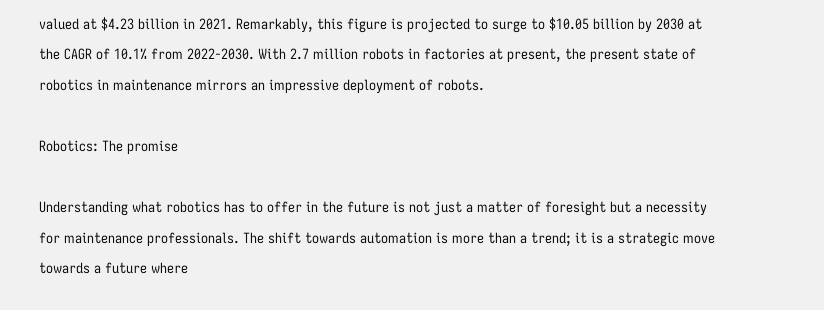valued at $4.23 billion in 2021. Remarkably, this figure is projected to surge to $10.05 billion by 2030 at the CAGR of 10.1% from 2022-2030. With 2.7 million robots in factories at present, the present state of robotics in maintenance mirrors an impressive deployment of robots.

Robotics: The promise

Understanding what robotics has to offer in the future is not just a matter of foresight but a necessity for maintenance professionals. The shift towards automation is more than a trend; it is a strategic move towards a future where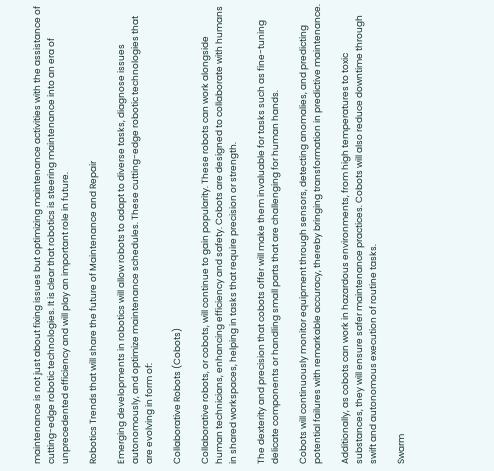maintenance is not just about fixing issues but optimizing maintenance activities with the assistance of cutting-edge robotic technologies. It is clear that robotics is steering maintenance into an era of unprecedented efficiency and will play an important role in future.

Robotics Trends that will share the future of Maintenance and Repair

Emerging developments in robotics will allow robots to adapt to diverse tasks, diagnose issues autonomously, and optimize maintenance schedules. These cutting-edge robotic technologies that are evolving in form of:

Collaborative Robots (Cobots)

Collaborative robots, or cobots, will continue to gain popularity. These robots can work alongside human technicians, enhancing efficiency and safety. Cobots are designed to collaborate with humans in shared workspaces, helping in tasks that require precision or strength.

The dexterity and precision that cobots offer will make them invaluable for tasks such as fine-tuning delicate components or handling small parts that are challenging for human hands.

Cobots will continuously monitor equipment through sensors, detecting anomalies, and predicting potential failures with remarkable accuracy, thereby bringing transformation in predictive maintenance.

Additionally, as cobots can work in hazardous environments, from high temperatures to toxic substances, they will ensure safer maintenance practices. Cobots will also reduce downtime through swift and autonomous execution of routine tasks.

Swarm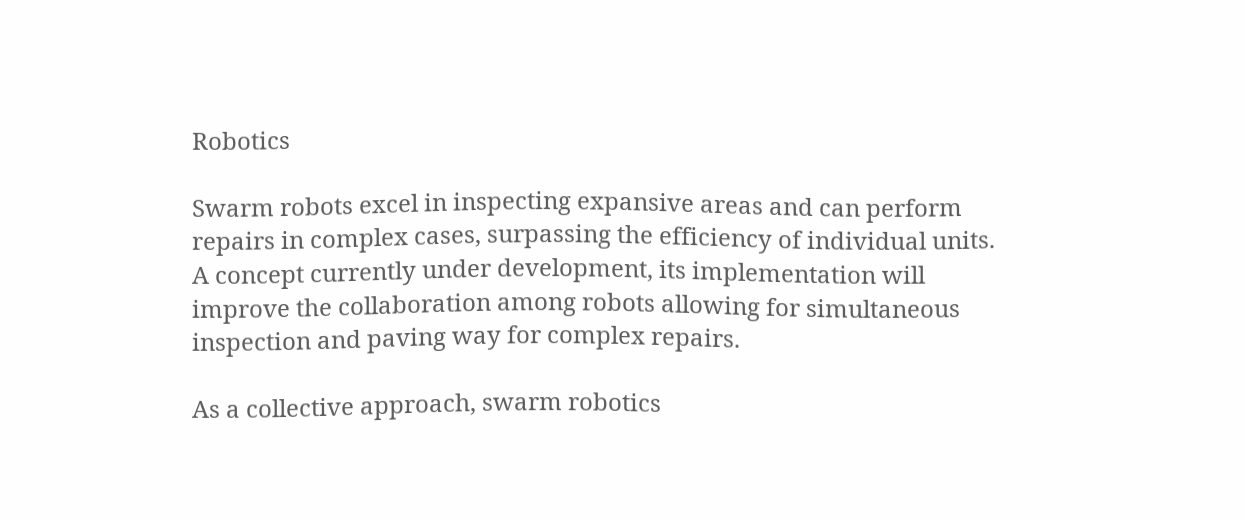Robotics

Swarm robots excel in inspecting expansive areas and can perform repairs in complex cases, surpassing the efficiency of individual units. A concept currently under development, its implementation will improve the collaboration among robots allowing for simultaneous inspection and paving way for complex repairs.

As a collective approach, swarm robotics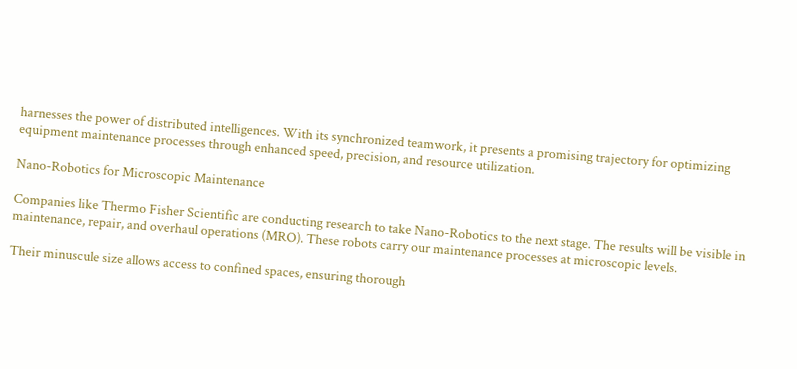harnesses the power of distributed intelligences. With its synchronized teamwork, it presents a promising trajectory for optimizing equipment maintenance processes through enhanced speed, precision, and resource utilization.

Nano-Robotics for Microscopic Maintenance

Companies like Thermo Fisher Scientific are conducting research to take Nano-Robotics to the next stage. The results will be visible in maintenance, repair, and overhaul operations (MRO). These robots carry our maintenance processes at microscopic levels.

Their minuscule size allows access to confined spaces, ensuring thorough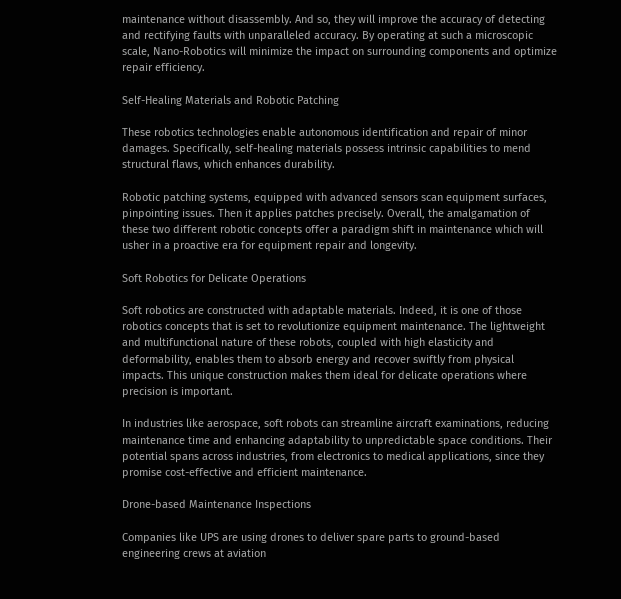maintenance without disassembly. And so, they will improve the accuracy of detecting and rectifying faults with unparalleled accuracy. By operating at such a microscopic scale, Nano-Robotics will minimize the impact on surrounding components and optimize repair efficiency.

Self-Healing Materials and Robotic Patching

These robotics technologies enable autonomous identification and repair of minor damages. Specifically, self-healing materials possess intrinsic capabilities to mend structural flaws, which enhances durability.

Robotic patching systems, equipped with advanced sensors scan equipment surfaces, pinpointing issues. Then it applies patches precisely. Overall, the amalgamation of these two different robotic concepts offer a paradigm shift in maintenance which will usher in a proactive era for equipment repair and longevity.

Soft Robotics for Delicate Operations

Soft robotics are constructed with adaptable materials. Indeed, it is one of those robotics concepts that is set to revolutionize equipment maintenance. The lightweight and multifunctional nature of these robots, coupled with high elasticity and deformability, enables them to absorb energy and recover swiftly from physical impacts. This unique construction makes them ideal for delicate operations where precision is important.

In industries like aerospace, soft robots can streamline aircraft examinations, reducing maintenance time and enhancing adaptability to unpredictable space conditions. Their potential spans across industries, from electronics to medical applications, since they promise cost-effective and efficient maintenance.

Drone-based Maintenance Inspections

Companies like UPS are using drones to deliver spare parts to ground-based engineering crews at aviation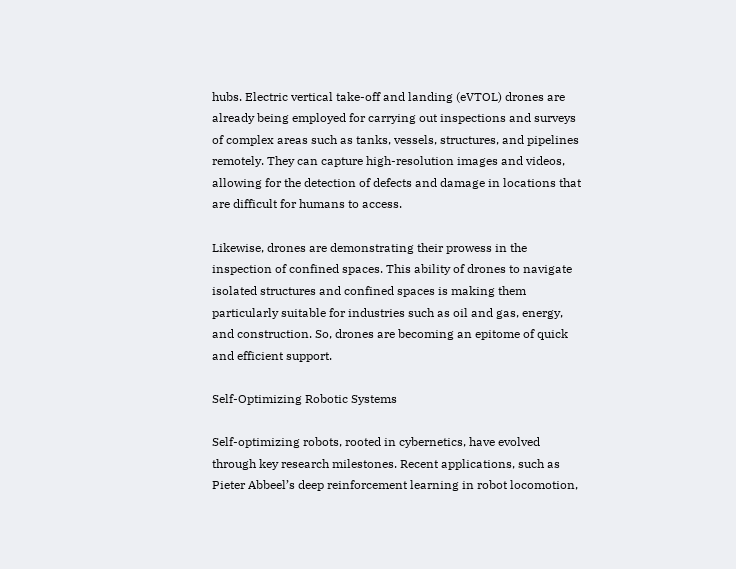hubs. Electric vertical take-off and landing (eVTOL) drones are already being employed for carrying out inspections and surveys of complex areas such as tanks, vessels, structures, and pipelines remotely. They can capture high-resolution images and videos, allowing for the detection of defects and damage in locations that are difficult for humans to access.

Likewise, drones are demonstrating their prowess in the inspection of confined spaces. This ability of drones to navigate isolated structures and confined spaces is making them particularly suitable for industries such as oil and gas, energy, and construction. So, drones are becoming an epitome of quick and efficient support.

Self-Optimizing Robotic Systems

Self-optimizing robots, rooted in cybernetics, have evolved through key research milestones. Recent applications, such as Pieter Abbeel’s deep reinforcement learning in robot locomotion,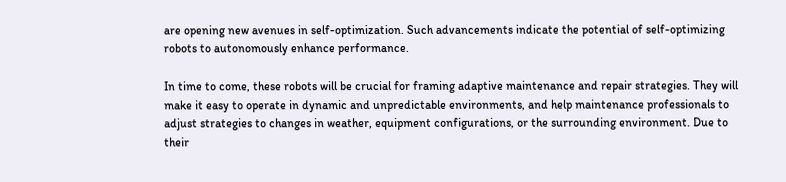are opening new avenues in self-optimization. Such advancements indicate the potential of self-optimizing robots to autonomously enhance performance.

In time to come, these robots will be crucial for framing adaptive maintenance and repair strategies. They will make it easy to operate in dynamic and unpredictable environments, and help maintenance professionals to adjust strategies to changes in weather, equipment configurations, or the surrounding environment. Due to their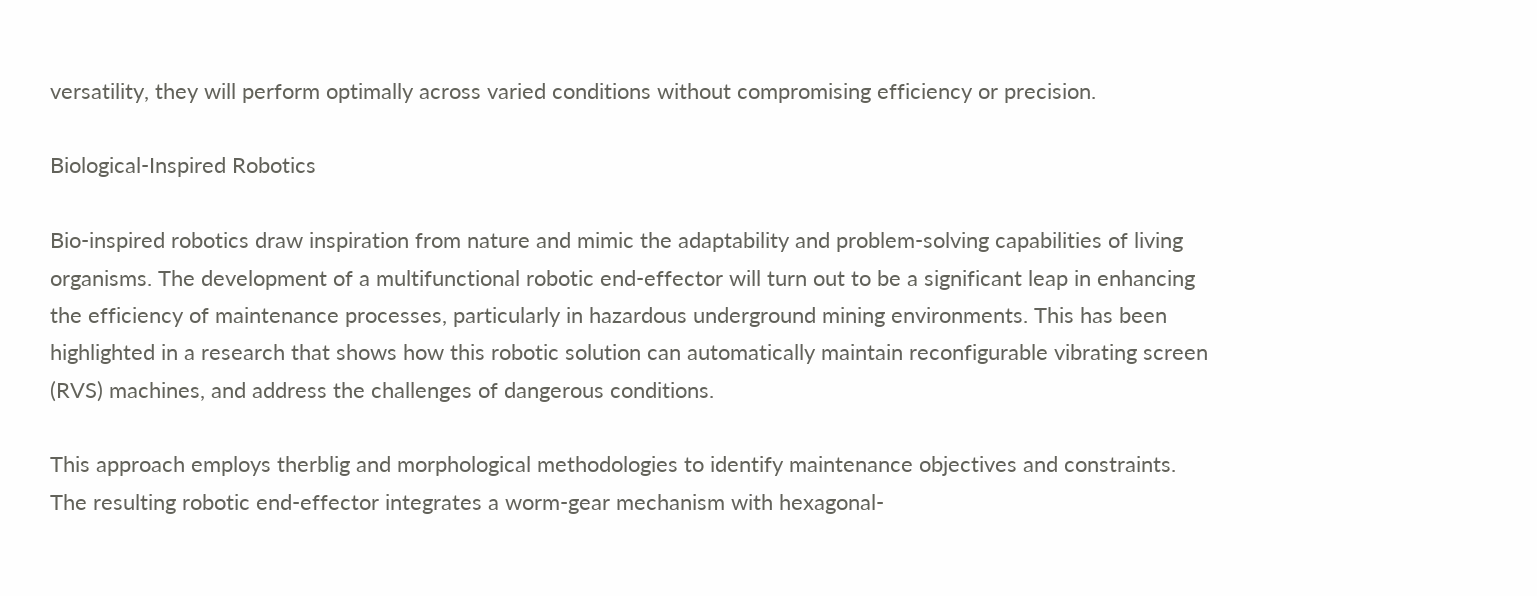versatility, they will perform optimally across varied conditions without compromising efficiency or precision.

Biological-Inspired Robotics

Bio-inspired robotics draw inspiration from nature and mimic the adaptability and problem-solving capabilities of living organisms. The development of a multifunctional robotic end-effector will turn out to be a significant leap in enhancing the efficiency of maintenance processes, particularly in hazardous underground mining environments. This has been highlighted in a research that shows how this robotic solution can automatically maintain reconfigurable vibrating screen (RVS) machines, and address the challenges of dangerous conditions.

This approach employs therblig and morphological methodologies to identify maintenance objectives and constraints. The resulting robotic end-effector integrates a worm-gear mechanism with hexagonal-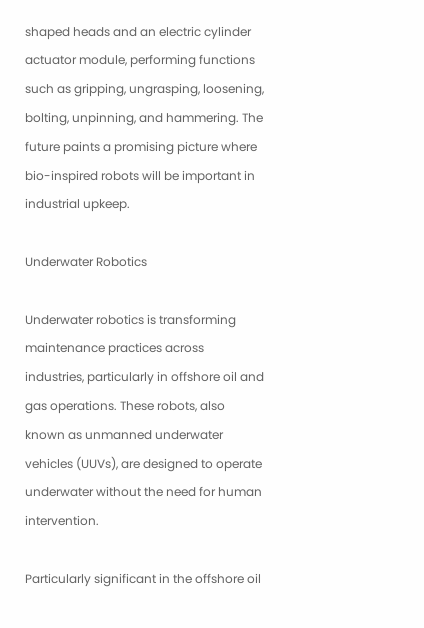shaped heads and an electric cylinder actuator module, performing functions such as gripping, ungrasping, loosening, bolting, unpinning, and hammering. The future paints a promising picture where bio-inspired robots will be important in industrial upkeep.

Underwater Robotics

Underwater robotics is transforming maintenance practices across industries, particularly in offshore oil and gas operations. These robots, also known as unmanned underwater vehicles (UUVs), are designed to operate underwater without the need for human intervention.

Particularly significant in the offshore oil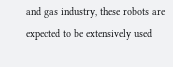and gas industry, these robots are expected to be extensively used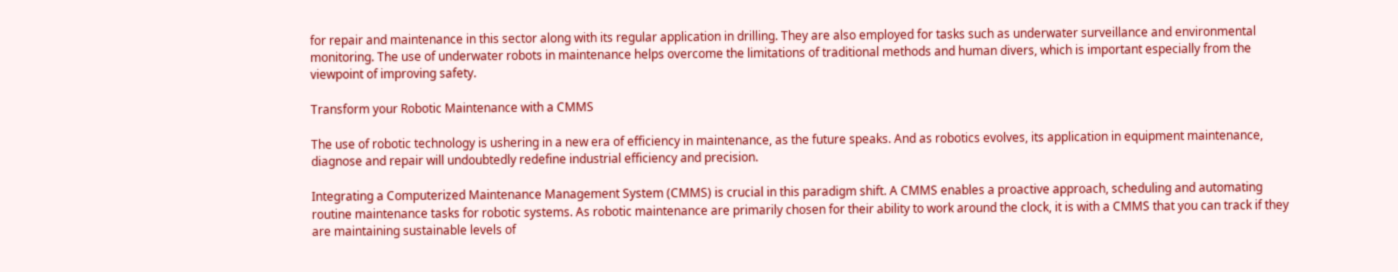for repair and maintenance in this sector along with its regular application in drilling. They are also employed for tasks such as underwater surveillance and environmental monitoring. The use of underwater robots in maintenance helps overcome the limitations of traditional methods and human divers, which is important especially from the viewpoint of improving safety.

Transform your Robotic Maintenance with a CMMS

The use of robotic technology is ushering in a new era of efficiency in maintenance, as the future speaks. And as robotics evolves, its application in equipment maintenance, diagnose and repair will undoubtedly redefine industrial efficiency and precision.

Integrating a Computerized Maintenance Management System (CMMS) is crucial in this paradigm shift. A CMMS enables a proactive approach, scheduling and automating routine maintenance tasks for robotic systems. As robotic maintenance are primarily chosen for their ability to work around the clock, it is with a CMMS that you can track if they are maintaining sustainable levels of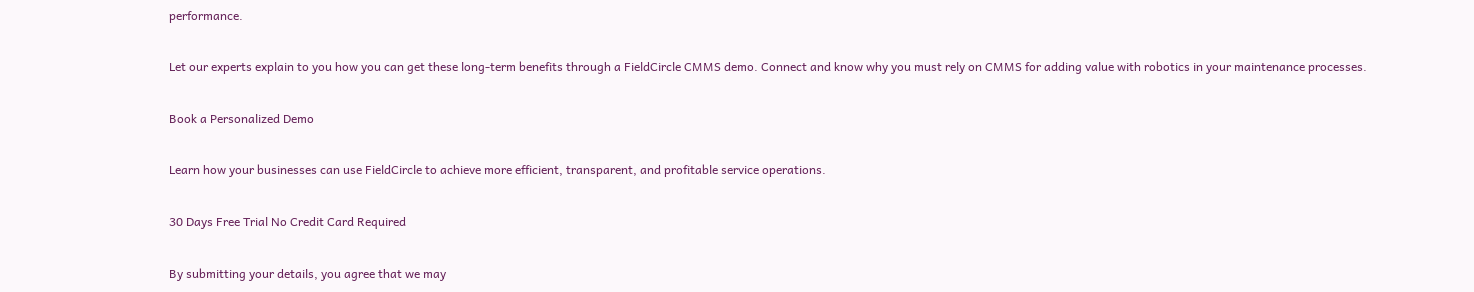performance.

Let our experts explain to you how you can get these long-term benefits through a FieldCircle CMMS demo. Connect and know why you must rely on CMMS for adding value with robotics in your maintenance processes.

Book a Personalized Demo

Learn how your businesses can use FieldCircle to achieve more efficient, transparent, and profitable service operations.

30 Days Free Trial No Credit Card Required

By submitting your details, you agree that we may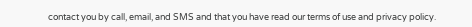contact you by call, email, and SMS and that you have read our terms of use and privacy policy.